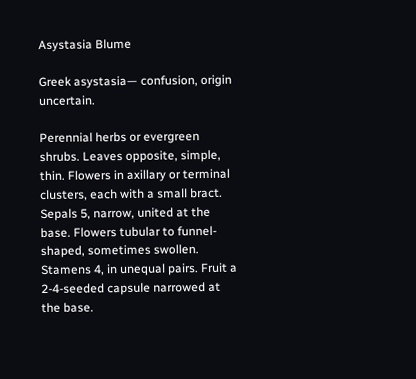Asystasia Blume

Greek asystasia— confusion, origin uncertain.

Perennial herbs or evergreen shrubs. Leaves opposite, simple, thin. Flowers in axillary or terminal clusters, each with a small bract. Sepals 5, narrow, united at the base. Flowers tubular to funnel-shaped, sometimes swollen. Stamens 4, in unequal pairs. Fruit a 2-4-seeded capsule narrowed at the base.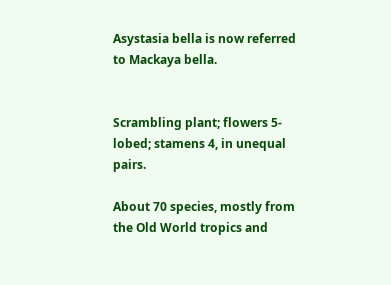Asystasia bella is now referred to Mackaya bella.


Scrambling plant; flowers 5-lobed; stamens 4, in unequal pairs.

About 70 species, mostly from the Old World tropics and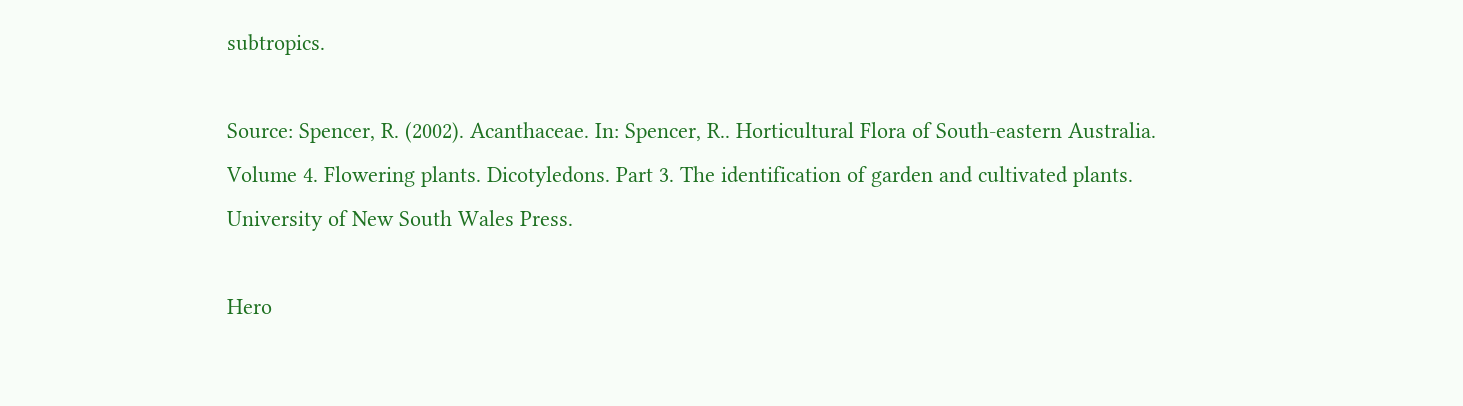subtropics.

Source: Spencer, R. (2002). Acanthaceae. In: Spencer, R.. Horticultural Flora of South-eastern Australia. Volume 4. Flowering plants. Dicotyledons. Part 3. The identification of garden and cultivated plants. University of New South Wales Press.

Hero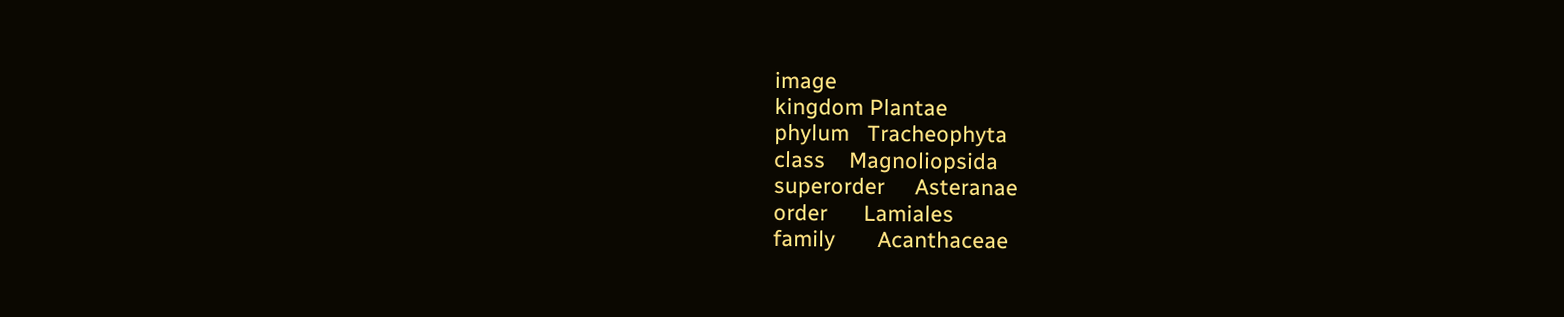image
kingdom Plantae
phylum   Tracheophyta
class    Magnoliopsida
superorder     Asteranae
order      Lamiales
family       Acanthaceae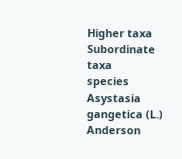Higher taxa
Subordinate taxa
species         Asystasia gangetica (L.) Anderson